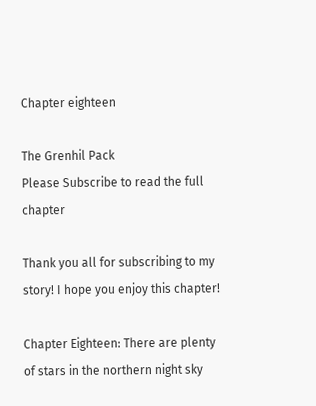Chapter eighteen

The Grenhil Pack
Please Subscribe to read the full chapter

Thank you all for subscribing to my story! I hope you enjoy this chapter!

Chapter Eighteen: There are plenty of stars in the northern night sky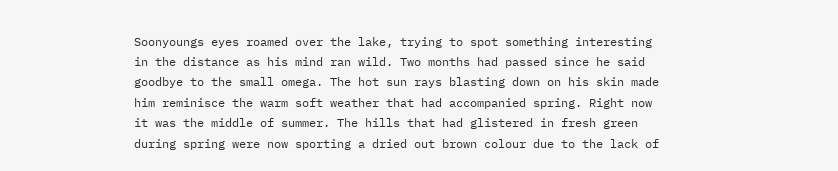Soonyoungs eyes roamed over the lake, trying to spot something interesting in the distance as his mind ran wild. Two months had passed since he said goodbye to the small omega. The hot sun rays blasting down on his skin made him reminisce the warm soft weather that had accompanied spring. Right now it was the middle of summer. The hills that had glistered in fresh green during spring were now sporting a dried out brown colour due to the lack of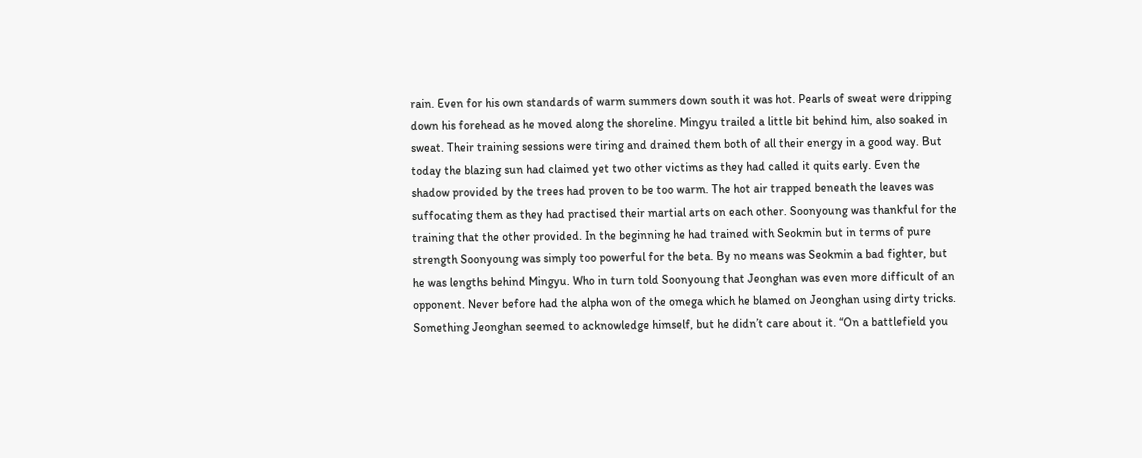rain. Even for his own standards of warm summers down south it was hot. Pearls of sweat were dripping down his forehead as he moved along the shoreline. Mingyu trailed a little bit behind him, also soaked in sweat. Their training sessions were tiring and drained them both of all their energy in a good way. But today the blazing sun had claimed yet two other victims as they had called it quits early. Even the shadow provided by the trees had proven to be too warm. The hot air trapped beneath the leaves was suffocating them as they had practised their martial arts on each other. Soonyoung was thankful for the training that the other provided. In the beginning he had trained with Seokmin but in terms of pure strength Soonyoung was simply too powerful for the beta. By no means was Seokmin a bad fighter, but he was lengths behind Mingyu. Who in turn told Soonyoung that Jeonghan was even more difficult of an opponent. Never before had the alpha won of the omega which he blamed on Jeonghan using dirty tricks. Something Jeonghan seemed to acknowledge himself, but he didn’t care about it. “On a battlefield you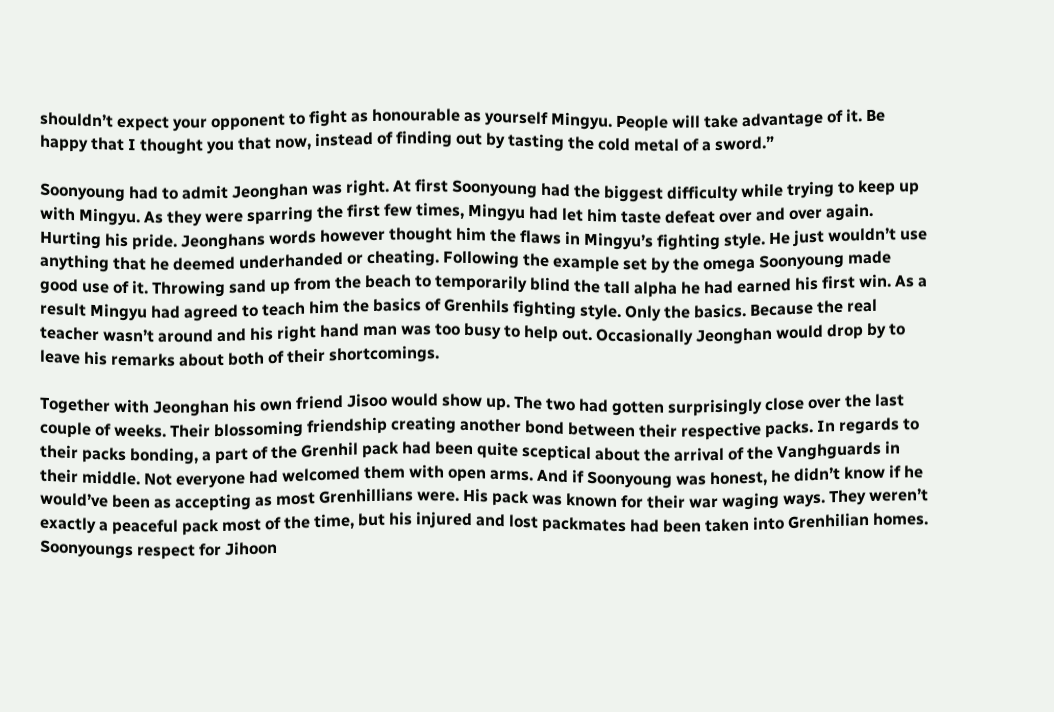shouldn’t expect your opponent to fight as honourable as yourself Mingyu. People will take advantage of it. Be happy that I thought you that now, instead of finding out by tasting the cold metal of a sword.”

Soonyoung had to admit Jeonghan was right. At first Soonyoung had the biggest difficulty while trying to keep up with Mingyu. As they were sparring the first few times, Mingyu had let him taste defeat over and over again. Hurting his pride. Jeonghans words however thought him the flaws in Mingyu’s fighting style. He just wouldn’t use anything that he deemed underhanded or cheating. Following the example set by the omega Soonyoung made good use of it. Throwing sand up from the beach to temporarily blind the tall alpha he had earned his first win. As a result Mingyu had agreed to teach him the basics of Grenhils fighting style. Only the basics. Because the real teacher wasn’t around and his right hand man was too busy to help out. Occasionally Jeonghan would drop by to leave his remarks about both of their shortcomings.

Together with Jeonghan his own friend Jisoo would show up. The two had gotten surprisingly close over the last couple of weeks. Their blossoming friendship creating another bond between their respective packs. In regards to their packs bonding, a part of the Grenhil pack had been quite sceptical about the arrival of the Vanghguards in their middle. Not everyone had welcomed them with open arms. And if Soonyoung was honest, he didn’t know if he would’ve been as accepting as most Grenhillians were. His pack was known for their war waging ways. They weren’t exactly a peaceful pack most of the time, but his injured and lost packmates had been taken into Grenhilian homes. Soonyoungs respect for Jihoon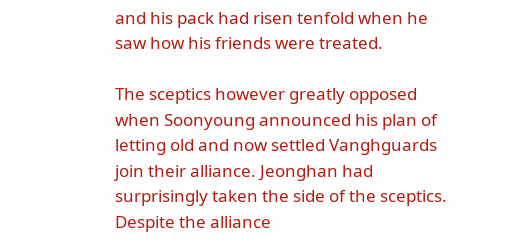and his pack had risen tenfold when he saw how his friends were treated.

The sceptics however greatly opposed when Soonyoung announced his plan of letting old and now settled Vanghguards join their alliance. Jeonghan had surprisingly taken the side of the sceptics. Despite the alliance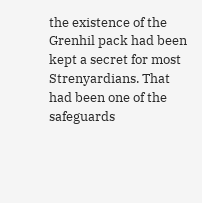the existence of the Grenhil pack had been kept a secret for most Strenyardians. That had been one of the safeguards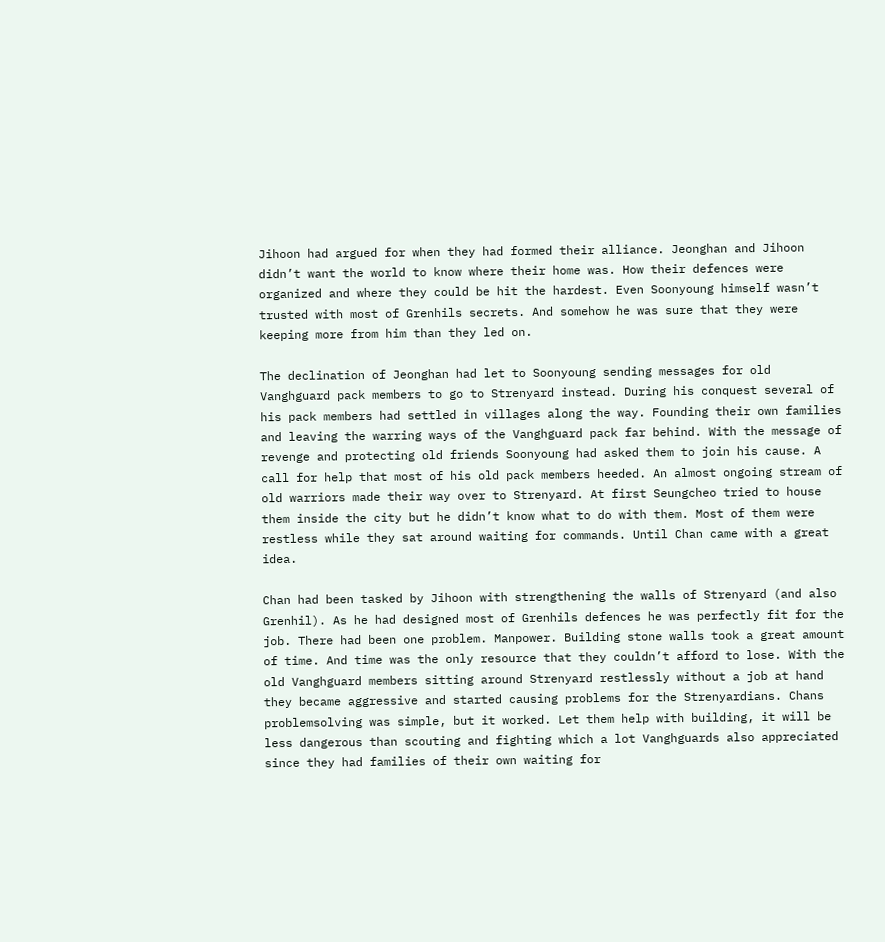Jihoon had argued for when they had formed their alliance. Jeonghan and Jihoon didn’t want the world to know where their home was. How their defences were organized and where they could be hit the hardest. Even Soonyoung himself wasn’t trusted with most of Grenhils secrets. And somehow he was sure that they were keeping more from him than they led on.

The declination of Jeonghan had let to Soonyoung sending messages for old Vanghguard pack members to go to Strenyard instead. During his conquest several of his pack members had settled in villages along the way. Founding their own families and leaving the warring ways of the Vanghguard pack far behind. With the message of revenge and protecting old friends Soonyoung had asked them to join his cause. A call for help that most of his old pack members heeded. An almost ongoing stream of old warriors made their way over to Strenyard. At first Seungcheo tried to house them inside the city but he didn’t know what to do with them. Most of them were restless while they sat around waiting for commands. Until Chan came with a great idea.

Chan had been tasked by Jihoon with strengthening the walls of Strenyard (and also Grenhil). As he had designed most of Grenhils defences he was perfectly fit for the job. There had been one problem. Manpower. Building stone walls took a great amount of time. And time was the only resource that they couldn’t afford to lose. With the old Vanghguard members sitting around Strenyard restlessly without a job at hand they became aggressive and started causing problems for the Strenyardians. Chans problemsolving was simple, but it worked. Let them help with building, it will be less dangerous than scouting and fighting which a lot Vanghguards also appreciated since they had families of their own waiting for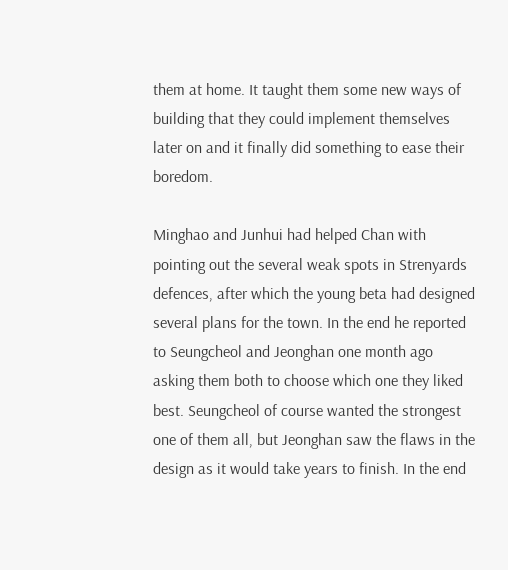them at home. It taught them some new ways of building that they could implement themselves later on and it finally did something to ease their boredom.

Minghao and Junhui had helped Chan with pointing out the several weak spots in Strenyards defences, after which the young beta had designed several plans for the town. In the end he reported to Seungcheol and Jeonghan one month ago asking them both to choose which one they liked best. Seungcheol of course wanted the strongest one of them all, but Jeonghan saw the flaws in the design as it would take years to finish. In the end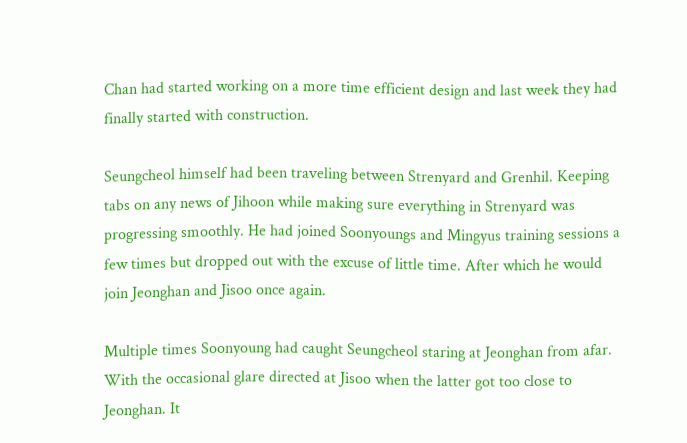Chan had started working on a more time efficient design and last week they had finally started with construction.

Seungcheol himself had been traveling between Strenyard and Grenhil. Keeping tabs on any news of Jihoon while making sure everything in Strenyard was progressing smoothly. He had joined Soonyoungs and Mingyus training sessions a few times but dropped out with the excuse of little time. After which he would join Jeonghan and Jisoo once again.

Multiple times Soonyoung had caught Seungcheol staring at Jeonghan from afar. With the occasional glare directed at Jisoo when the latter got too close to Jeonghan. It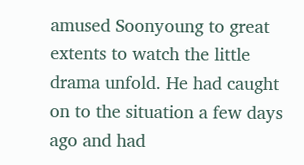amused Soonyoung to great extents to watch the little drama unfold. He had caught on to the situation a few days ago and had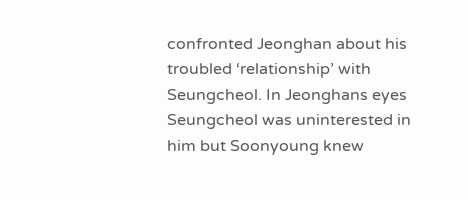confronted Jeonghan about his troubled ‘relationship’ with Seungcheol. In Jeonghans eyes Seungcheol was uninterested in him but Soonyoung knew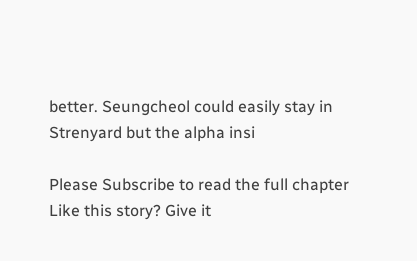better. Seungcheol could easily stay in Strenyard but the alpha insi

Please Subscribe to read the full chapter
Like this story? Give it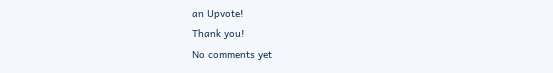an Upvote!
Thank you!
No comments yet